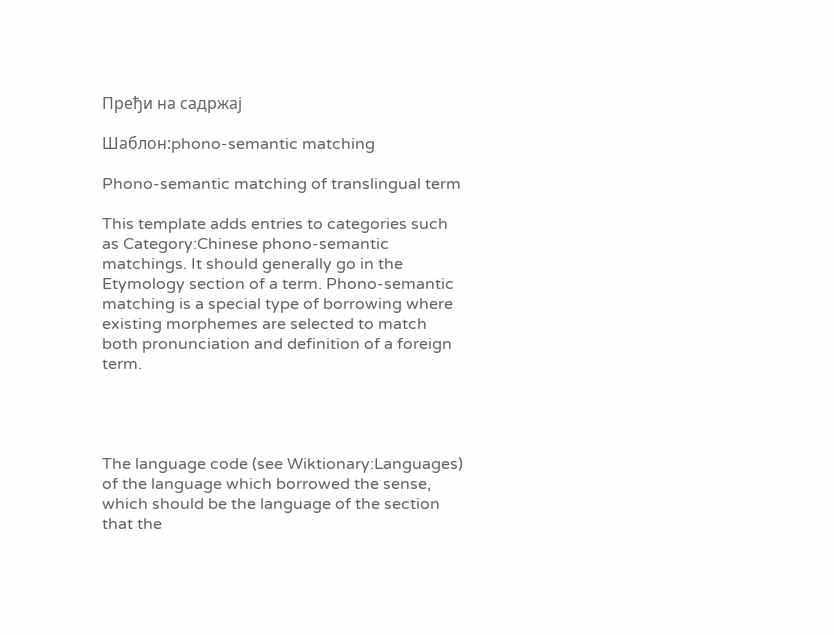Пређи на садржај

Шаблон:phono-semantic matching

Phono-semantic matching of translingual term

This template adds entries to categories such as Category:Chinese phono-semantic matchings. It should generally go in the Etymology section of a term. Phono-semantic matching is a special type of borrowing where existing morphemes are selected to match both pronunciation and definition of a foreign term.




The language code (see Wiktionary:Languages) of the language which borrowed the sense, which should be the language of the section that the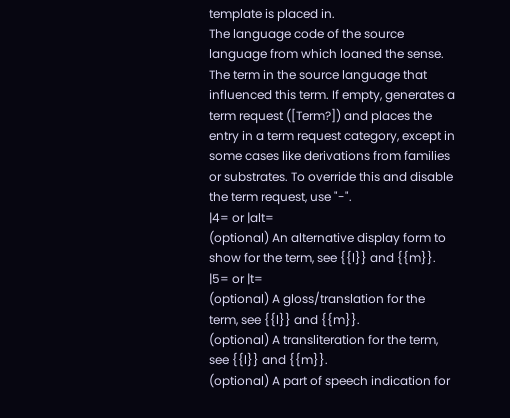template is placed in.
The language code of the source language from which loaned the sense.
The term in the source language that influenced this term. If empty, generates a term request ([Term?]) and places the entry in a term request category, except in some cases like derivations from families or substrates. To override this and disable the term request, use "-".
|4= or |alt=
(optional) An alternative display form to show for the term, see {{l}} and {{m}}.
|5= or |t=
(optional) A gloss/translation for the term, see {{l}} and {{m}}.
(optional) A transliteration for the term, see {{l}} and {{m}}.
(optional) A part of speech indication for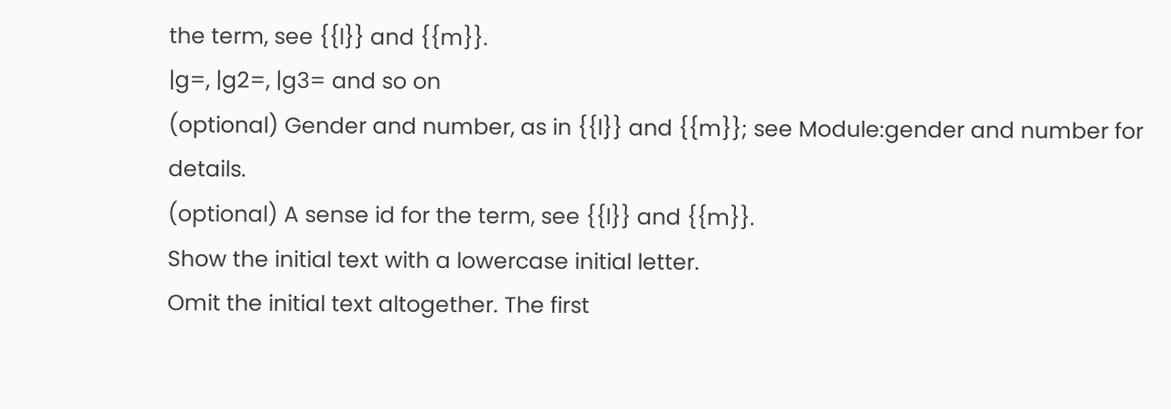the term, see {{l}} and {{m}}.
|g=, |g2=, |g3= and so on
(optional) Gender and number, as in {{l}} and {{m}}; see Module:gender and number for details.
(optional) A sense id for the term, see {{l}} and {{m}}.
Show the initial text with a lowercase initial letter.
Omit the initial text altogether. The first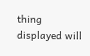thing displayed will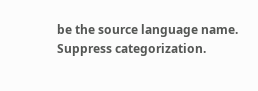be the source language name.
Suppress categorization.